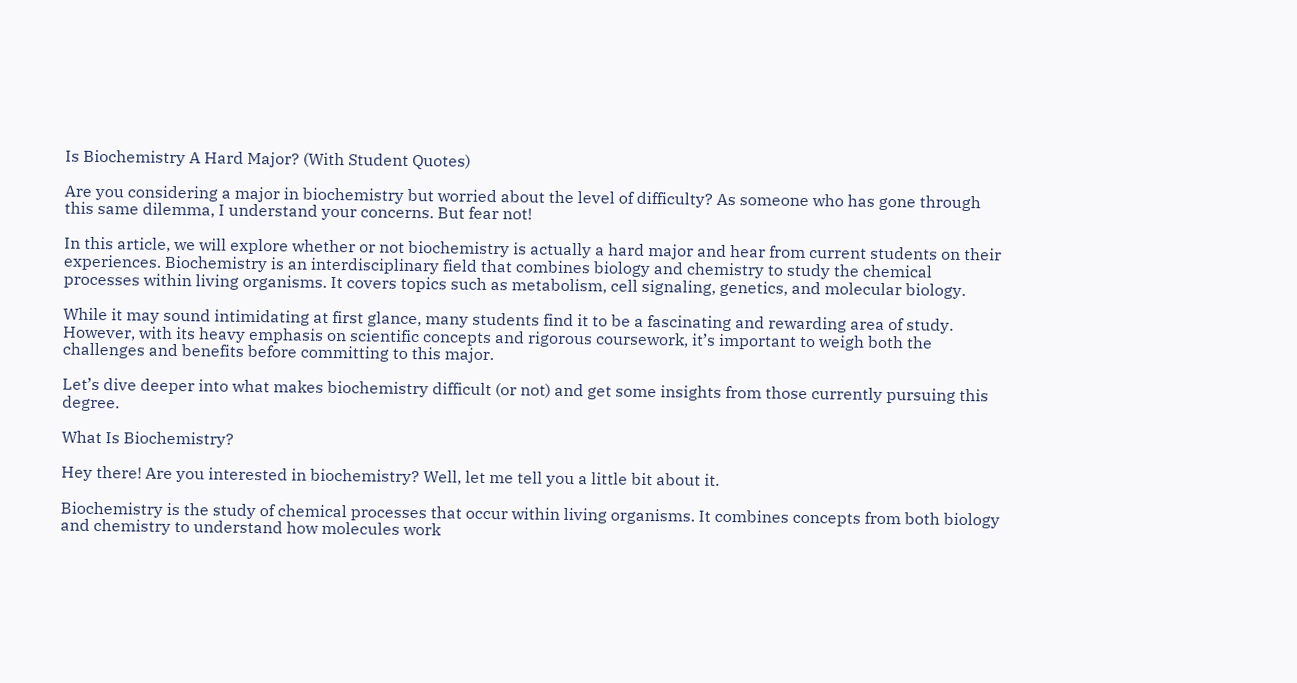Is Biochemistry A Hard Major? (With Student Quotes)

Are you considering a major in biochemistry but worried about the level of difficulty? As someone who has gone through this same dilemma, I understand your concerns. But fear not!

In this article, we will explore whether or not biochemistry is actually a hard major and hear from current students on their experiences. Biochemistry is an interdisciplinary field that combines biology and chemistry to study the chemical processes within living organisms. It covers topics such as metabolism, cell signaling, genetics, and molecular biology.

While it may sound intimidating at first glance, many students find it to be a fascinating and rewarding area of study. However, with its heavy emphasis on scientific concepts and rigorous coursework, it’s important to weigh both the challenges and benefits before committing to this major.

Let’s dive deeper into what makes biochemistry difficult (or not) and get some insights from those currently pursuing this degree.

What Is Biochemistry?

Hey there! Are you interested in biochemistry? Well, let me tell you a little bit about it.

Biochemistry is the study of chemical processes that occur within living organisms. It combines concepts from both biology and chemistry to understand how molecules work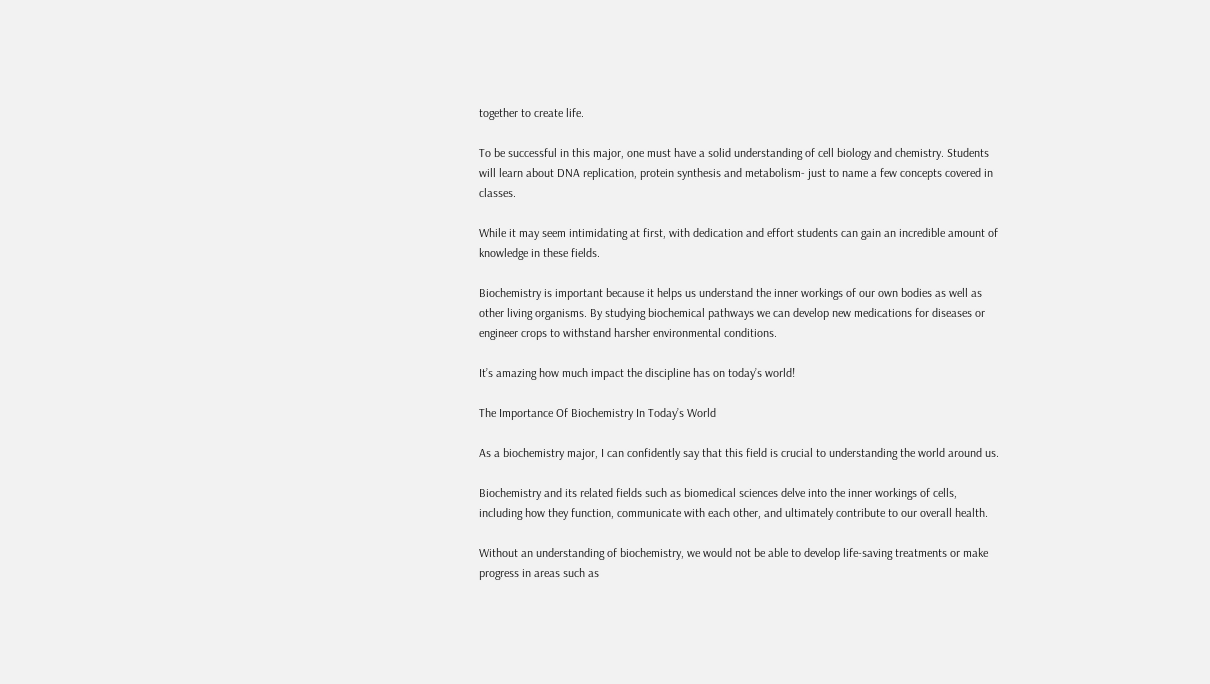together to create life.

To be successful in this major, one must have a solid understanding of cell biology and chemistry. Students will learn about DNA replication, protein synthesis and metabolism- just to name a few concepts covered in classes.

While it may seem intimidating at first, with dedication and effort students can gain an incredible amount of knowledge in these fields.

Biochemistry is important because it helps us understand the inner workings of our own bodies as well as other living organisms. By studying biochemical pathways we can develop new medications for diseases or engineer crops to withstand harsher environmental conditions.

It’s amazing how much impact the discipline has on today’s world!

The Importance Of Biochemistry In Today’s World

As a biochemistry major, I can confidently say that this field is crucial to understanding the world around us.

Biochemistry and its related fields such as biomedical sciences delve into the inner workings of cells, including how they function, communicate with each other, and ultimately contribute to our overall health.

Without an understanding of biochemistry, we would not be able to develop life-saving treatments or make progress in areas such as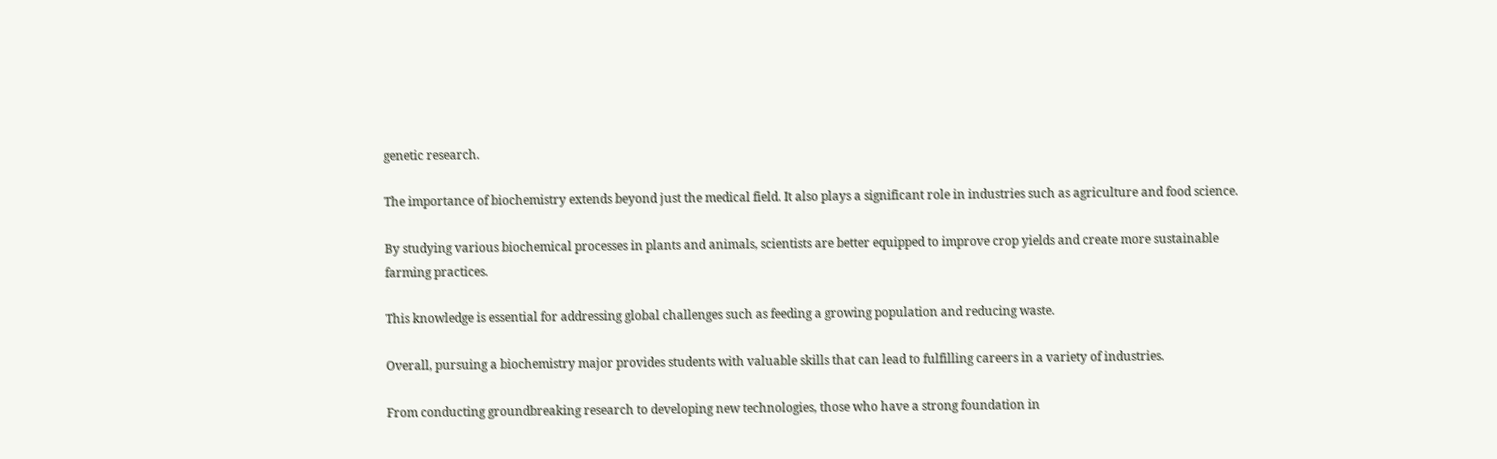genetic research.

The importance of biochemistry extends beyond just the medical field. It also plays a significant role in industries such as agriculture and food science.

By studying various biochemical processes in plants and animals, scientists are better equipped to improve crop yields and create more sustainable farming practices.

This knowledge is essential for addressing global challenges such as feeding a growing population and reducing waste.

Overall, pursuing a biochemistry major provides students with valuable skills that can lead to fulfilling careers in a variety of industries.

From conducting groundbreaking research to developing new technologies, those who have a strong foundation in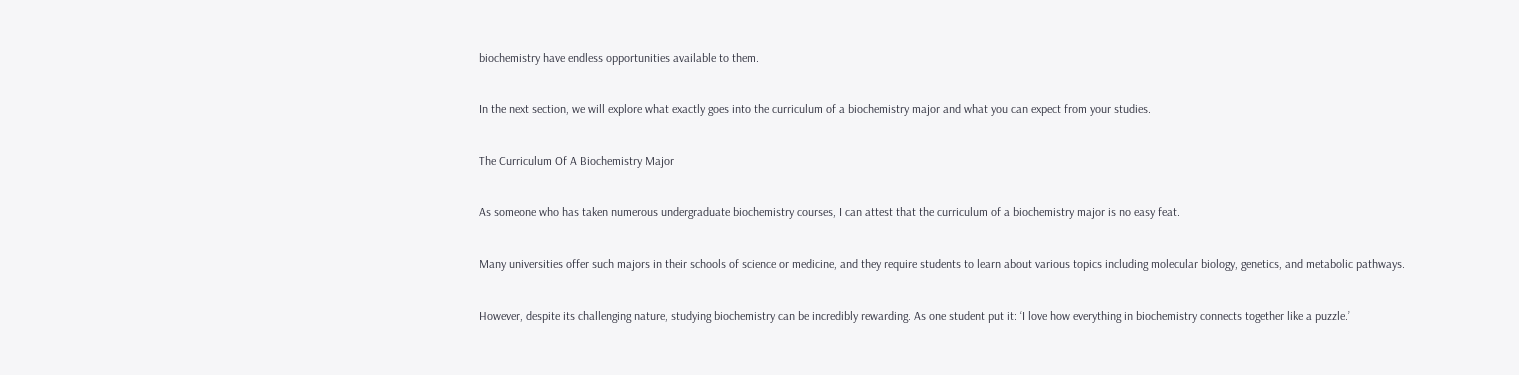biochemistry have endless opportunities available to them.

In the next section, we will explore what exactly goes into the curriculum of a biochemistry major and what you can expect from your studies.

The Curriculum Of A Biochemistry Major

As someone who has taken numerous undergraduate biochemistry courses, I can attest that the curriculum of a biochemistry major is no easy feat.

Many universities offer such majors in their schools of science or medicine, and they require students to learn about various topics including molecular biology, genetics, and metabolic pathways.

However, despite its challenging nature, studying biochemistry can be incredibly rewarding. As one student put it: ‘I love how everything in biochemistry connects together like a puzzle.’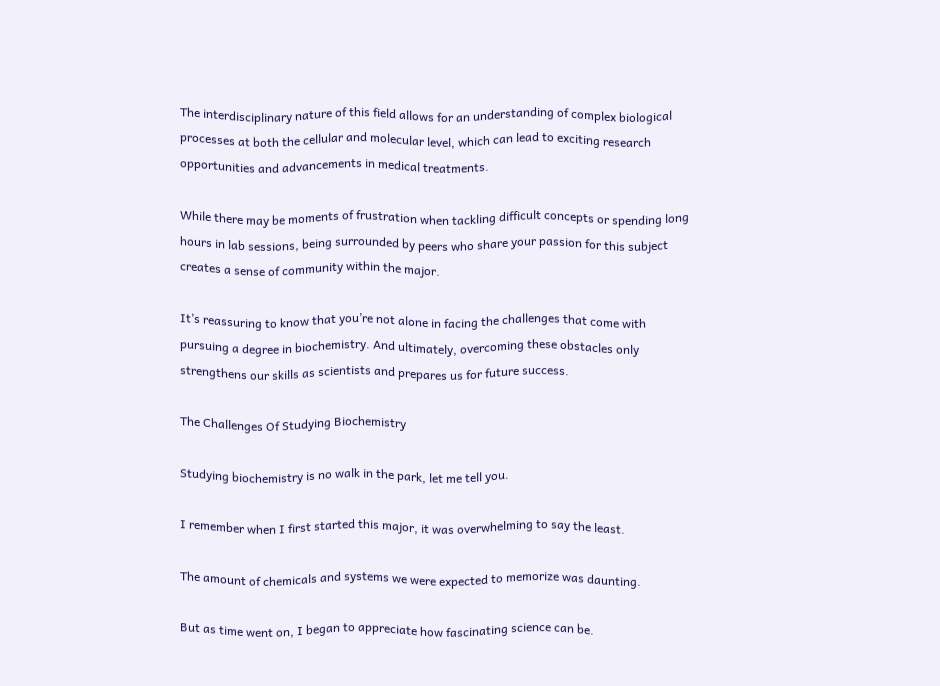The interdisciplinary nature of this field allows for an understanding of complex biological processes at both the cellular and molecular level, which can lead to exciting research opportunities and advancements in medical treatments.

While there may be moments of frustration when tackling difficult concepts or spending long hours in lab sessions, being surrounded by peers who share your passion for this subject creates a sense of community within the major.

It’s reassuring to know that you’re not alone in facing the challenges that come with pursuing a degree in biochemistry. And ultimately, overcoming these obstacles only strengthens our skills as scientists and prepares us for future success.

The Challenges Of Studying Biochemistry

Studying biochemistry is no walk in the park, let me tell you.

I remember when I first started this major, it was overwhelming to say the least.

The amount of chemicals and systems we were expected to memorize was daunting.

But as time went on, I began to appreciate how fascinating science can be.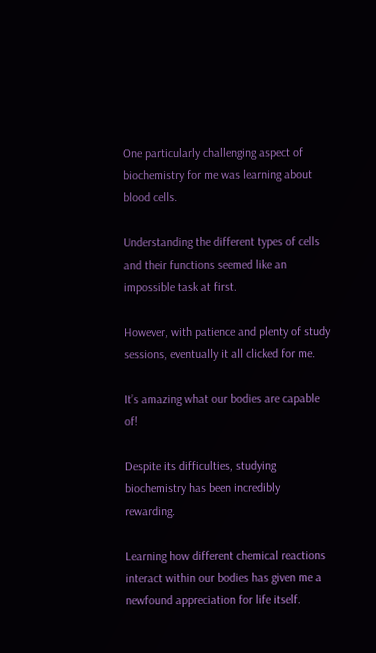One particularly challenging aspect of biochemistry for me was learning about blood cells.

Understanding the different types of cells and their functions seemed like an impossible task at first.

However, with patience and plenty of study sessions, eventually it all clicked for me.

It’s amazing what our bodies are capable of!

Despite its difficulties, studying biochemistry has been incredibly rewarding.

Learning how different chemical reactions interact within our bodies has given me a newfound appreciation for life itself.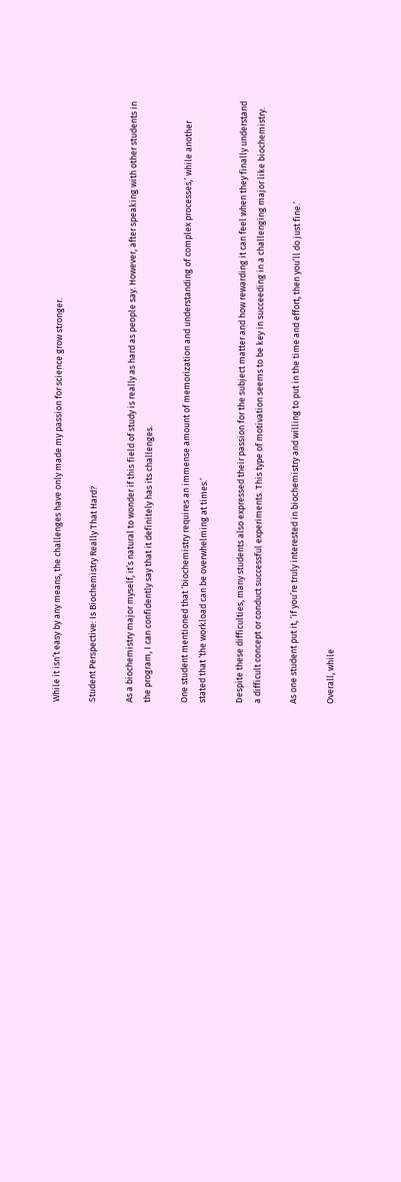While it isn’t easy by any means, the challenges have only made my passion for science grow stronger.

Student Perspective: Is Biochemistry Really That Hard?

As a biochemistry major myself, it’s natural to wonder if this field of study is really as hard as people say. However, after speaking with other students in the program, I can confidently say that it definitely has its challenges.

One student mentioned that ‘biochemistry requires an immense amount of memorization and understanding of complex processes,’ while another stated that ‘the workload can be overwhelming at times.’

Despite these difficulties, many students also expressed their passion for the subject matter and how rewarding it can feel when they finally understand a difficult concept or conduct successful experiments. This type of motivation seems to be key in succeeding in a challenging major like biochemistry.

As one student put it, ‘if you’re truly interested in biochemistry and willing to put in the time and effort, then you’ll do just fine.’

Overall, while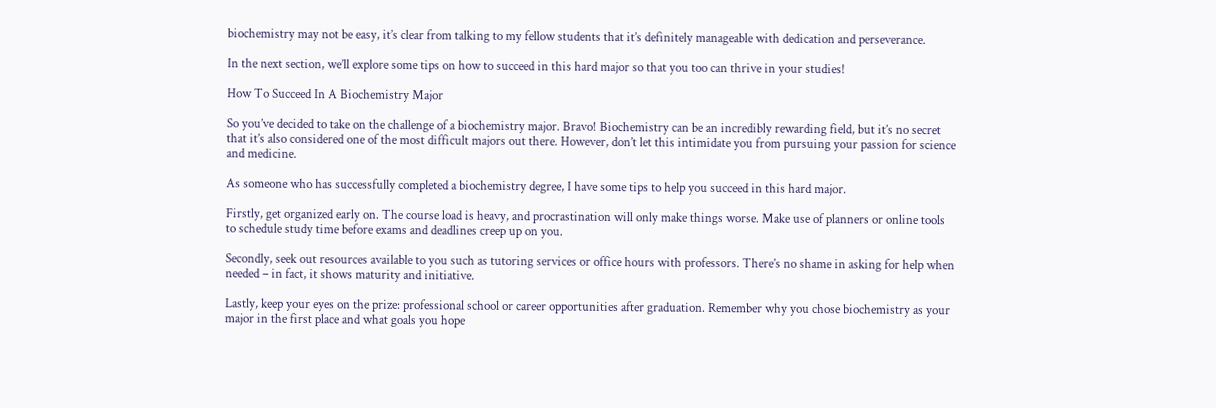biochemistry may not be easy, it’s clear from talking to my fellow students that it’s definitely manageable with dedication and perseverance.

In the next section, we’ll explore some tips on how to succeed in this hard major so that you too can thrive in your studies!

How To Succeed In A Biochemistry Major

So you’ve decided to take on the challenge of a biochemistry major. Bravo! Biochemistry can be an incredibly rewarding field, but it’s no secret that it’s also considered one of the most difficult majors out there. However, don’t let this intimidate you from pursuing your passion for science and medicine.

As someone who has successfully completed a biochemistry degree, I have some tips to help you succeed in this hard major.

Firstly, get organized early on. The course load is heavy, and procrastination will only make things worse. Make use of planners or online tools to schedule study time before exams and deadlines creep up on you.

Secondly, seek out resources available to you such as tutoring services or office hours with professors. There’s no shame in asking for help when needed – in fact, it shows maturity and initiative.

Lastly, keep your eyes on the prize: professional school or career opportunities after graduation. Remember why you chose biochemistry as your major in the first place and what goals you hope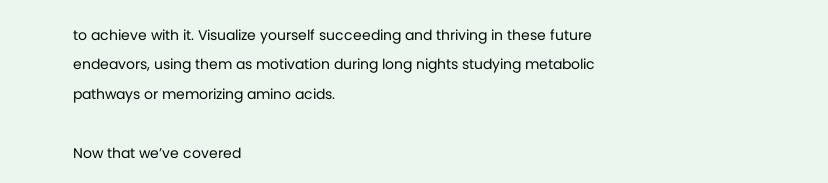to achieve with it. Visualize yourself succeeding and thriving in these future endeavors, using them as motivation during long nights studying metabolic pathways or memorizing amino acids.

Now that we’ve covered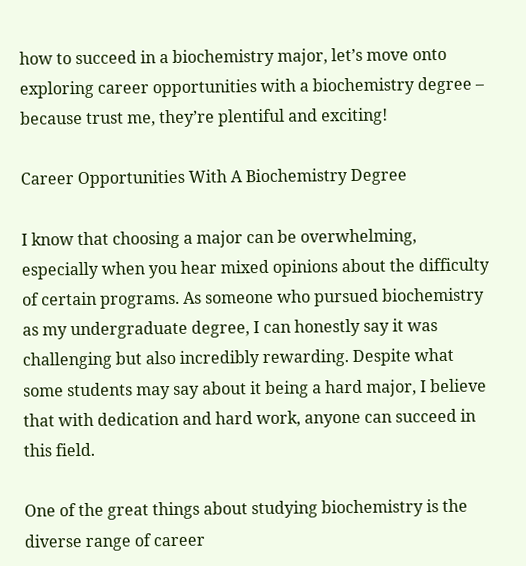how to succeed in a biochemistry major, let’s move onto exploring career opportunities with a biochemistry degree – because trust me, they’re plentiful and exciting!

Career Opportunities With A Biochemistry Degree

I know that choosing a major can be overwhelming, especially when you hear mixed opinions about the difficulty of certain programs. As someone who pursued biochemistry as my undergraduate degree, I can honestly say it was challenging but also incredibly rewarding. Despite what some students may say about it being a hard major, I believe that with dedication and hard work, anyone can succeed in this field.

One of the great things about studying biochemistry is the diverse range of career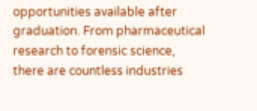opportunities available after graduation. From pharmaceutical research to forensic science, there are countless industries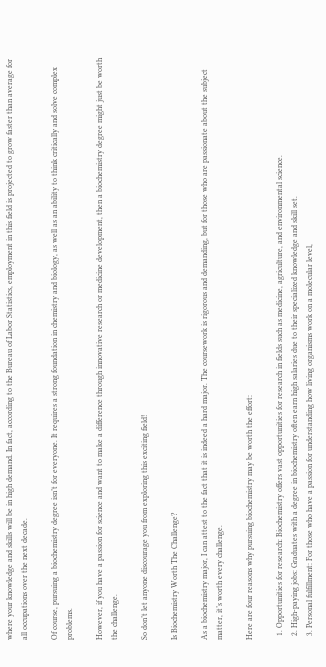where your knowledge and skills will be in high demand. In fact, according to the Bureau of Labor Statistics, employment in this field is projected to grow faster than average for all occupations over the next decade.

Of course, pursuing a biochemistry degree isn’t for everyone. It requires a strong foundation in chemistry and biology, as well as an ability to think critically and solve complex problems.

However, if you have a passion for science and want to make a difference through innovative research or medicine development, then a biochemistry degree might just be worth the challenge.

So don’t let anyone discourage you from exploring this exciting field!

Is Biochemistry Worth The Challenge?

As a biochemistry major, I can attest to the fact that it is indeed a hard major. The coursework is rigorous and demanding, but for those who are passionate about the subject matter, it’s worth every challenge.

Here are four reasons why pursuing biochemistry may be worth the effort:

  1. Opportunities for research: Biochemistry offers vast opportunities for research in fields such as medicine, agriculture, and environmental science.
  2. High-paying jobs: Graduates with a degree in biochemistry often earn high salaries due to their specialized knowledge and skill set.
  3. Personal fulfillment: For those who have a passion for understanding how living organisms work on a molecular level,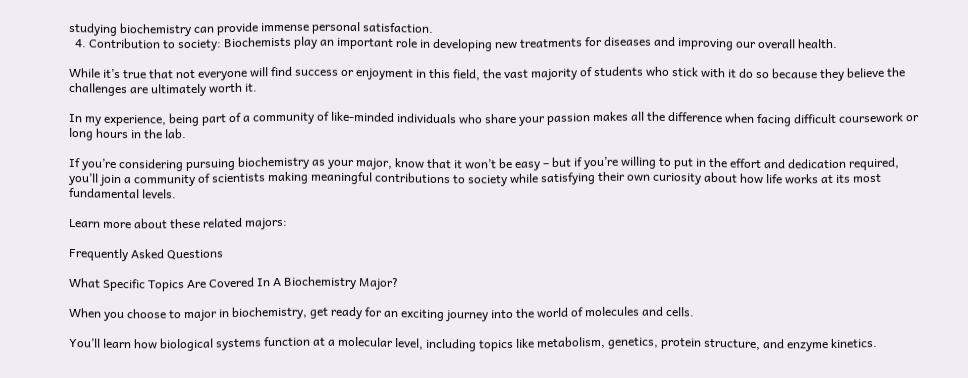studying biochemistry can provide immense personal satisfaction.
  4. Contribution to society: Biochemists play an important role in developing new treatments for diseases and improving our overall health.

While it’s true that not everyone will find success or enjoyment in this field, the vast majority of students who stick with it do so because they believe the challenges are ultimately worth it.

In my experience, being part of a community of like-minded individuals who share your passion makes all the difference when facing difficult coursework or long hours in the lab.

If you’re considering pursuing biochemistry as your major, know that it won’t be easy – but if you’re willing to put in the effort and dedication required, you’ll join a community of scientists making meaningful contributions to society while satisfying their own curiosity about how life works at its most fundamental levels.

Learn more about these related majors:

Frequently Asked Questions

What Specific Topics Are Covered In A Biochemistry Major?

When you choose to major in biochemistry, get ready for an exciting journey into the world of molecules and cells.

You’ll learn how biological systems function at a molecular level, including topics like metabolism, genetics, protein structure, and enzyme kinetics.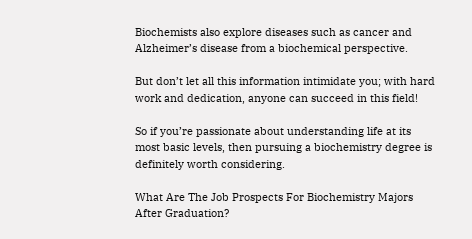Biochemists also explore diseases such as cancer and Alzheimer’s disease from a biochemical perspective.

But don’t let all this information intimidate you; with hard work and dedication, anyone can succeed in this field!

So if you’re passionate about understanding life at its most basic levels, then pursuing a biochemistry degree is definitely worth considering.

What Are The Job Prospects For Biochemistry Majors After Graduation?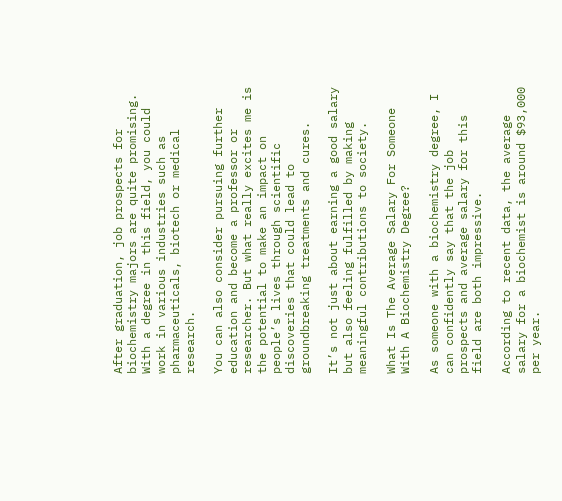After graduation, job prospects for biochemistry majors are quite promising. With a degree in this field, you could work in various industries such as pharmaceuticals, biotech or medical research.

You can also consider pursuing further education and become a professor or researcher. But what really excites me is the potential to make an impact on people’s lives through scientific discoveries that could lead to groundbreaking treatments and cures.

It’s not just about earning a good salary but also feeling fulfilled by making meaningful contributions to society.

What Is The Average Salary For Someone With A Biochemistry Degree?

As someone with a biochemistry degree, I can confidently say that the job prospects and average salary for this field are both impressive.

According to recent data, the average salary for a biochemist is around $93,000 per year.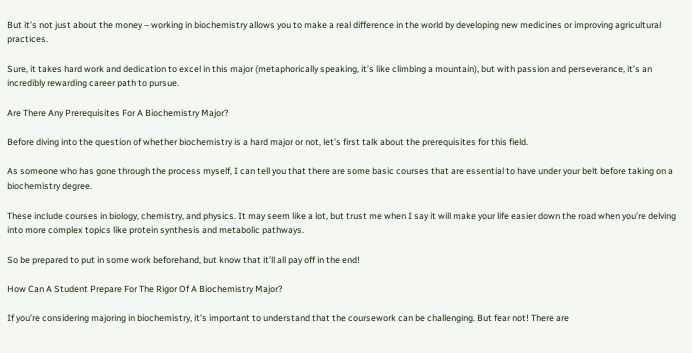But it’s not just about the money – working in biochemistry allows you to make a real difference in the world by developing new medicines or improving agricultural practices.

Sure, it takes hard work and dedication to excel in this major (metaphorically speaking, it’s like climbing a mountain), but with passion and perseverance, it’s an incredibly rewarding career path to pursue.

Are There Any Prerequisites For A Biochemistry Major?

Before diving into the question of whether biochemistry is a hard major or not, let’s first talk about the prerequisites for this field.

As someone who has gone through the process myself, I can tell you that there are some basic courses that are essential to have under your belt before taking on a biochemistry degree.

These include courses in biology, chemistry, and physics. It may seem like a lot, but trust me when I say it will make your life easier down the road when you’re delving into more complex topics like protein synthesis and metabolic pathways.

So be prepared to put in some work beforehand, but know that it’ll all pay off in the end!

How Can A Student Prepare For The Rigor Of A Biochemistry Major?

If you’re considering majoring in biochemistry, it’s important to understand that the coursework can be challenging. But fear not! There are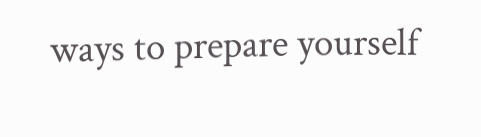ways to prepare yourself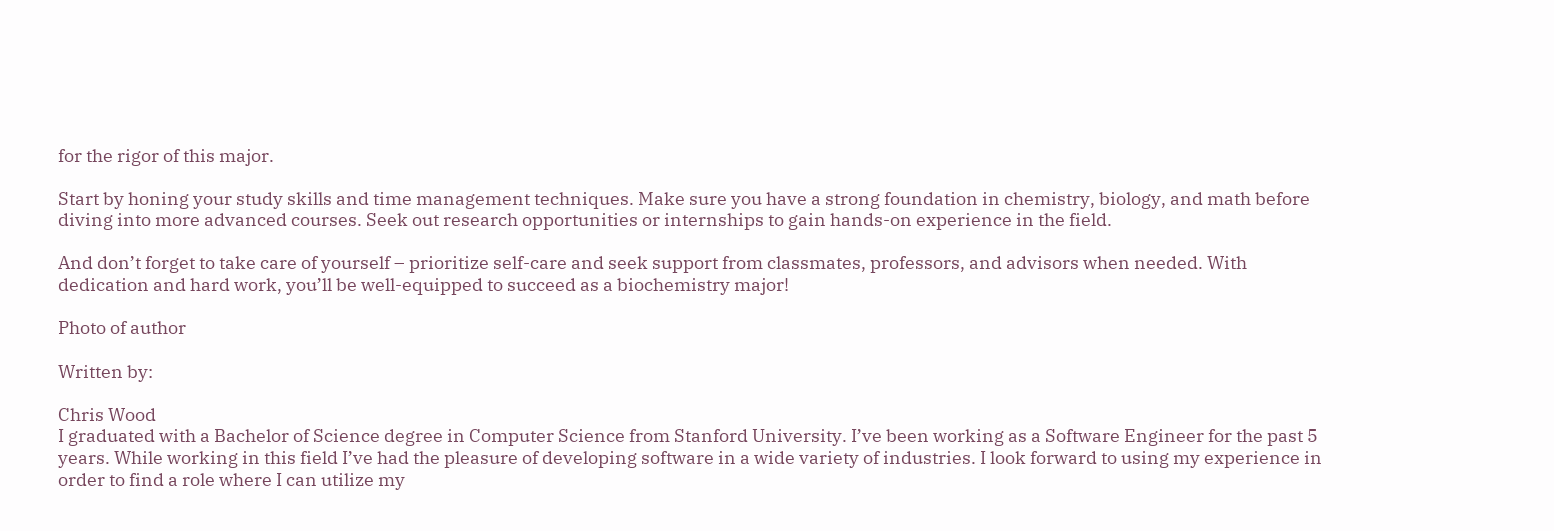for the rigor of this major.

Start by honing your study skills and time management techniques. Make sure you have a strong foundation in chemistry, biology, and math before diving into more advanced courses. Seek out research opportunities or internships to gain hands-on experience in the field.

And don’t forget to take care of yourself – prioritize self-care and seek support from classmates, professors, and advisors when needed. With dedication and hard work, you’ll be well-equipped to succeed as a biochemistry major!

Photo of author

Written by:

Chris Wood
I graduated with a Bachelor of Science degree in Computer Science from Stanford University. I’ve been working as a Software Engineer for the past 5 years. While working in this field I’ve had the pleasure of developing software in a wide variety of industries. I look forward to using my experience in order to find a role where I can utilize my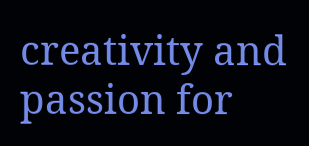creativity and passion for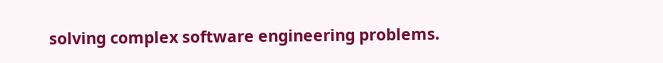solving complex software engineering problems.